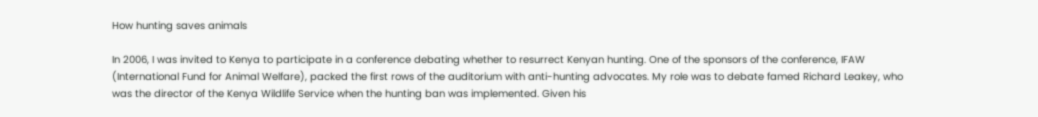How hunting saves animals

In 2006, I was invited to Kenya to participate in a conference debating whether to resurrect Kenyan hunting. One of the sponsors of the conference, IFAW (International Fund for Animal Welfare), packed the first rows of the auditorium with anti-hunting advocates. My role was to debate famed Richard Leakey, who was the director of the Kenya Wildlife Service when the hunting ban was implemented. Given his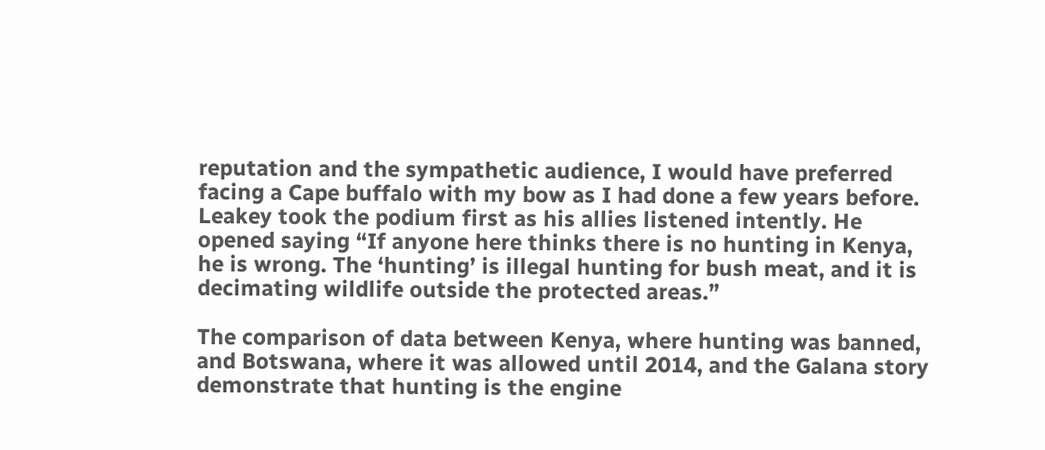reputation and the sympathetic audience, I would have preferred facing a Cape buffalo with my bow as I had done a few years before. Leakey took the podium first as his allies listened intently. He opened saying “If anyone here thinks there is no hunting in Kenya, he is wrong. The ‘hunting’ is illegal hunting for bush meat, and it is decimating wildlife outside the protected areas.”

The comparison of data between Kenya, where hunting was banned, and Botswana, where it was allowed until 2014, and the Galana story demonstrate that hunting is the engine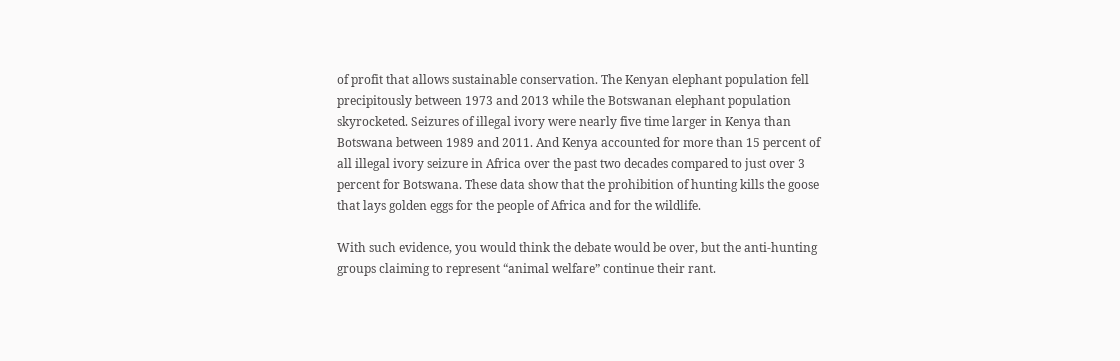of profit that allows sustainable conservation. The Kenyan elephant population fell precipitously between 1973 and 2013 while the Botswanan elephant population skyrocketed. Seizures of illegal ivory were nearly five time larger in Kenya than Botswana between 1989 and 2011. And Kenya accounted for more than 15 percent of all illegal ivory seizure in Africa over the past two decades compared to just over 3 percent for Botswana. These data show that the prohibition of hunting kills the goose that lays golden eggs for the people of Africa and for the wildlife.

With such evidence, you would think the debate would be over, but the anti-hunting groups claiming to represent “animal welfare” continue their rant.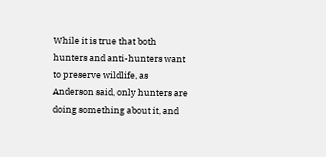While it is true that both hunters and anti-hunters want to preserve wildlife, as Anderson said, only hunters are doing something about it, and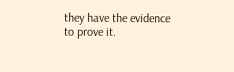they have the evidence to prove it.